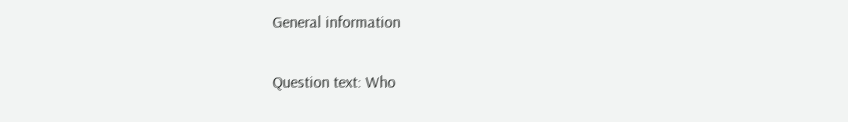General information

Question text: Who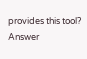provides this tool?
Answer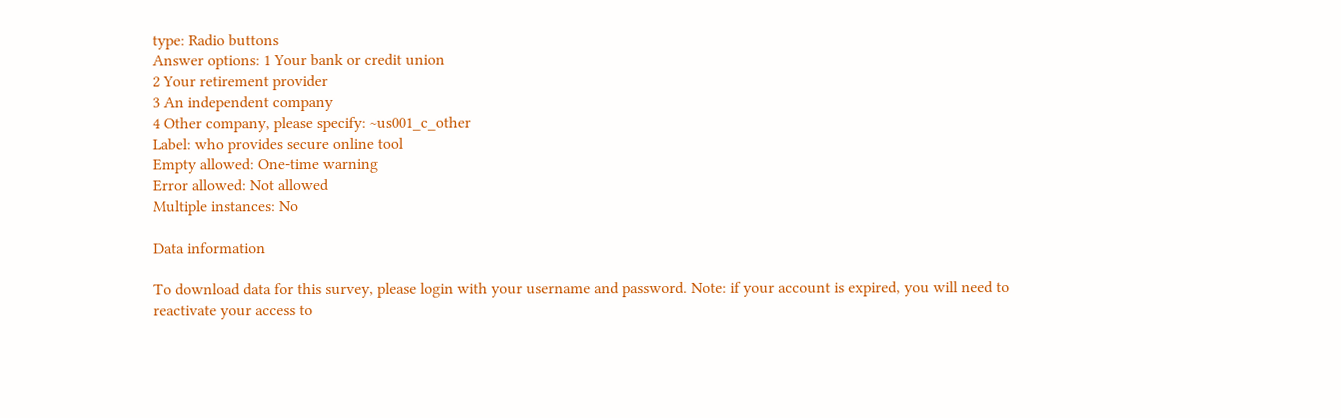type: Radio buttons
Answer options: 1 Your bank or credit union
2 Your retirement provider
3 An independent company
4 Other company, please specify: ~us001_c_other
Label: who provides secure online tool
Empty allowed: One-time warning
Error allowed: Not allowed
Multiple instances: No

Data information

To download data for this survey, please login with your username and password. Note: if your account is expired, you will need to reactivate your access to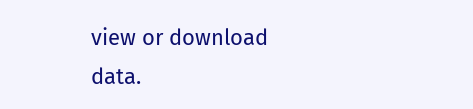view or download data.